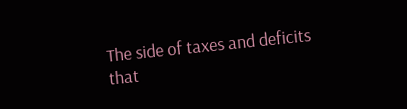The side of taxes and deficits that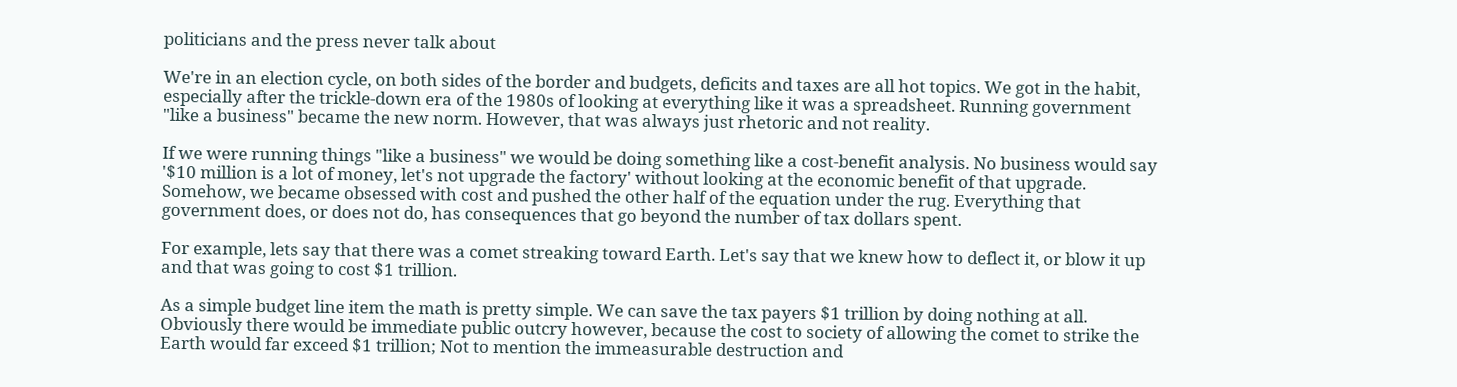politicians and the press never talk about

We're in an election cycle, on both sides of the border and budgets, deficits and taxes are all hot topics. We got in the habit, especially after the trickle-down era of the 1980s of looking at everything like it was a spreadsheet. Running government "like a business" became the new norm. However, that was always just rhetoric and not reality.

If we were running things "like a business" we would be doing something like a cost-benefit analysis. No business would say '$10 million is a lot of money, let's not upgrade the factory' without looking at the economic benefit of that upgrade. Somehow, we became obsessed with cost and pushed the other half of the equation under the rug. Everything that government does, or does not do, has consequences that go beyond the number of tax dollars spent.

For example, lets say that there was a comet streaking toward Earth. Let's say that we knew how to deflect it, or blow it up and that was going to cost $1 trillion.

As a simple budget line item the math is pretty simple. We can save the tax payers $1 trillion by doing nothing at all. Obviously there would be immediate public outcry however, because the cost to society of allowing the comet to strike the Earth would far exceed $1 trillion; Not to mention the immeasurable destruction and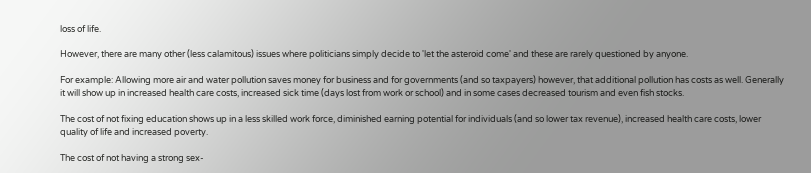loss of life.

However, there are many other (less calamitous) issues where politicians simply decide to 'let the asteroid come' and these are rarely questioned by anyone.

For example: Allowing more air and water pollution saves money for business and for governments (and so taxpayers) however, that additional pollution has costs as well. Generally it will show up in increased health care costs, increased sick time (days lost from work or school) and in some cases decreased tourism and even fish stocks.

The cost of not fixing education shows up in a less skilled work force, diminished earning potential for individuals (and so lower tax revenue), increased health care costs, lower quality of life and increased poverty.

The cost of not having a strong sex-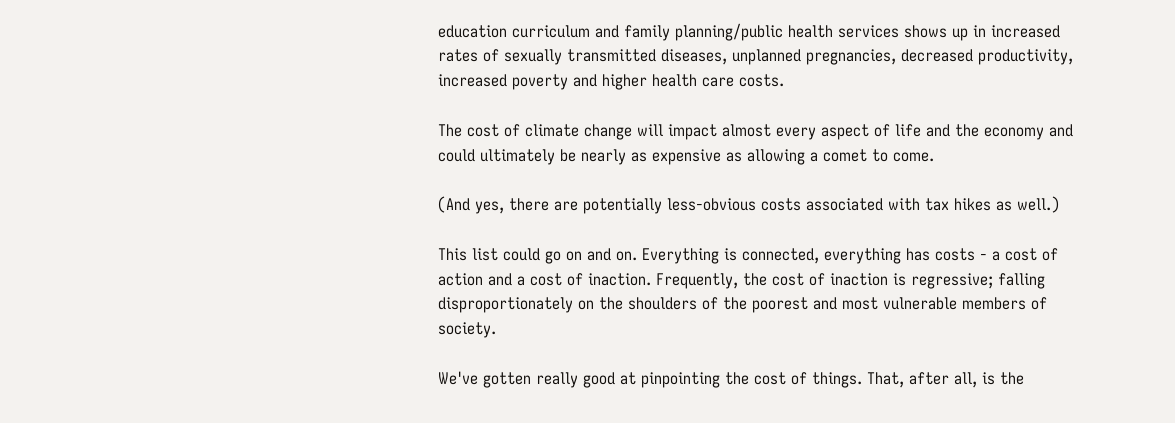education curriculum and family planning/public health services shows up in increased rates of sexually transmitted diseases, unplanned pregnancies, decreased productivity, increased poverty and higher health care costs.

The cost of climate change will impact almost every aspect of life and the economy and could ultimately be nearly as expensive as allowing a comet to come.

(And yes, there are potentially less-obvious costs associated with tax hikes as well.)

This list could go on and on. Everything is connected, everything has costs - a cost of action and a cost of inaction. Frequently, the cost of inaction is regressive; falling disproportionately on the shoulders of the poorest and most vulnerable members of society.

We've gotten really good at pinpointing the cost of things. That, after all, is the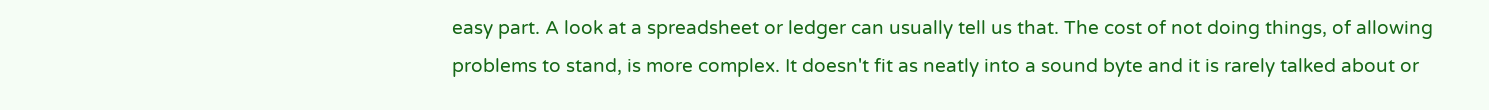easy part. A look at a spreadsheet or ledger can usually tell us that. The cost of not doing things, of allowing problems to stand, is more complex. It doesn't fit as neatly into a sound byte and it is rarely talked about or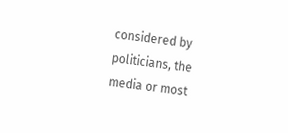considered by politicians, the media or most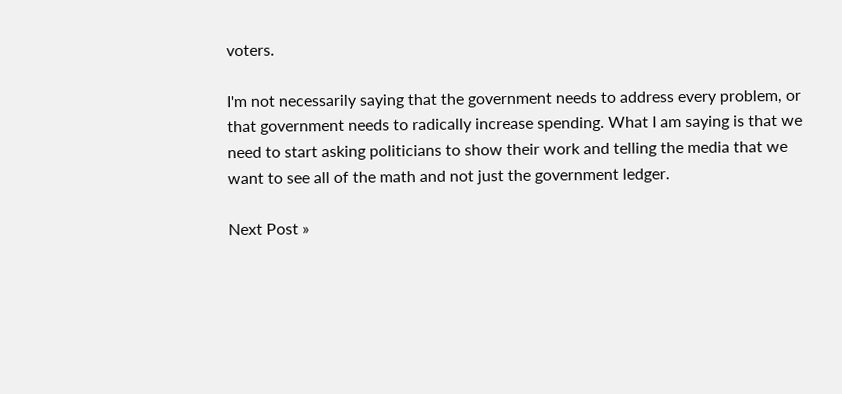voters.

I'm not necessarily saying that the government needs to address every problem, or that government needs to radically increase spending. What I am saying is that we need to start asking politicians to show their work and telling the media that we want to see all of the math and not just the government ledger.

Next Post »